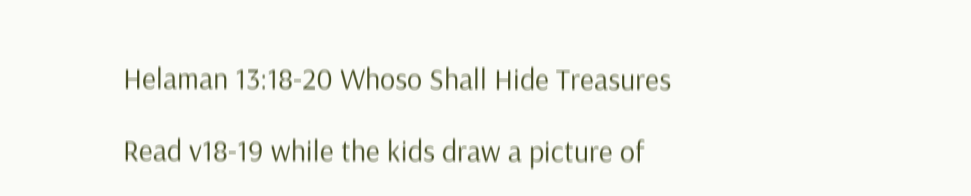Helaman 13:18-20 Whoso Shall Hide Treasures

Read v18-19 while the kids draw a picture of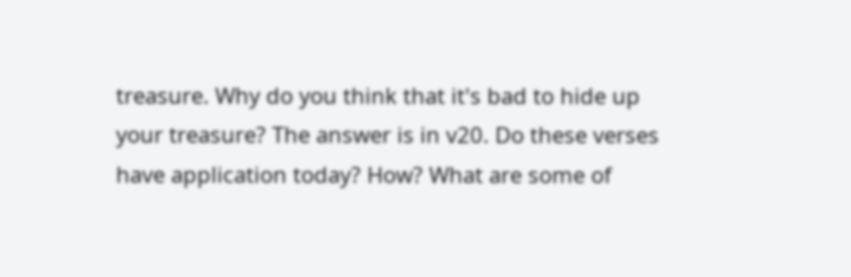treasure. Why do you think that it's bad to hide up your treasure? The answer is in v20. Do these verses have application today? How? What are some of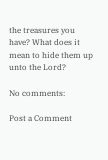the treasures you have? What does it mean to hide them up unto the Lord?

No comments:

Post a Comment